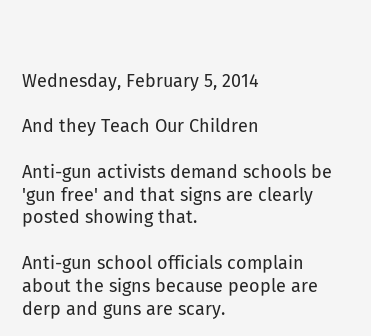Wednesday, February 5, 2014

And they Teach Our Children

Anti-gun activists demand schools be 'gun free' and that signs are clearly posted showing that.

Anti-gun school officials complain about the signs because people are derp and guns are scary.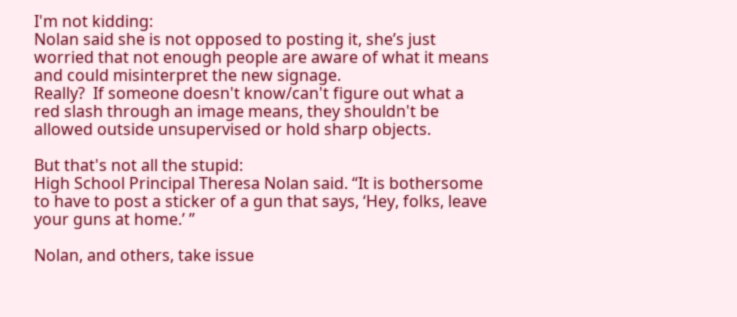I'm not kidding:
Nolan said she is not opposed to posting it, she’s just worried that not enough people are aware of what it means and could misinterpret the new signage.
Really?  If someone doesn't know/can't figure out what a red slash through an image means, they shouldn't be allowed outside unsupervised or hold sharp objects.

But that's not all the stupid:
High School Principal Theresa Nolan said. “It is bothersome to have to post a sticker of a gun that says, ‘Hey, folks, leave your guns at home.’ ”

Nolan, and others, take issue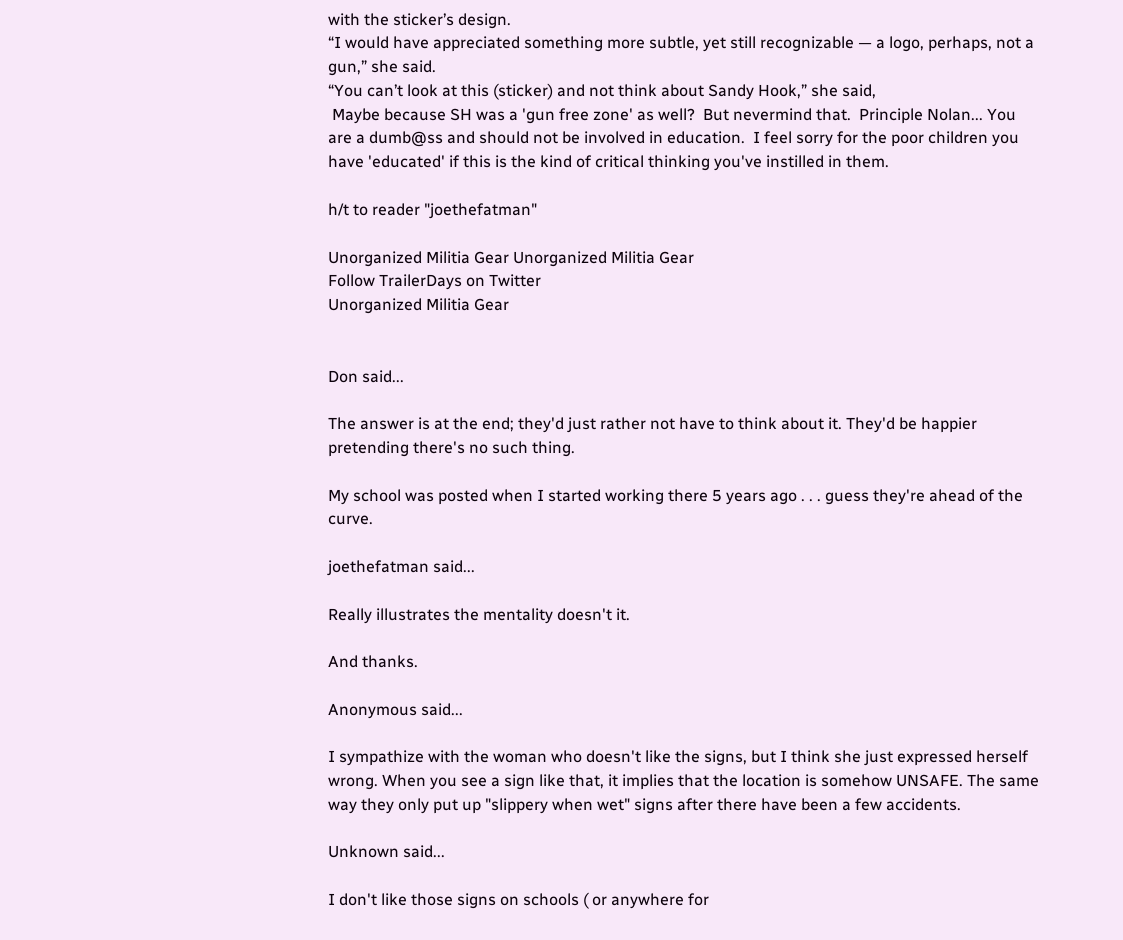with the sticker’s design.
“I would have appreciated something more subtle, yet still recognizable — a logo, perhaps, not a gun,” she said.
“You can’t look at this (sticker) and not think about Sandy Hook,” she said,
 Maybe because SH was a 'gun free zone' as well?  But nevermind that.  Principle Nolan... You are a dumb@ss and should not be involved in education.  I feel sorry for the poor children you have 'educated' if this is the kind of critical thinking you've instilled in them.

h/t to reader "joethefatman"

Unorganized Militia Gear Unorganized Militia Gear
Follow TrailerDays on Twitter
Unorganized Militia Gear


Don said...

The answer is at the end; they'd just rather not have to think about it. They'd be happier pretending there's no such thing.

My school was posted when I started working there 5 years ago . . . guess they're ahead of the curve.

joethefatman said...

Really illustrates the mentality doesn't it.

And thanks.

Anonymous said...

I sympathize with the woman who doesn't like the signs, but I think she just expressed herself wrong. When you see a sign like that, it implies that the location is somehow UNSAFE. The same way they only put up "slippery when wet" signs after there have been a few accidents.

Unknown said...

I don't like those signs on schools ( or anywhere for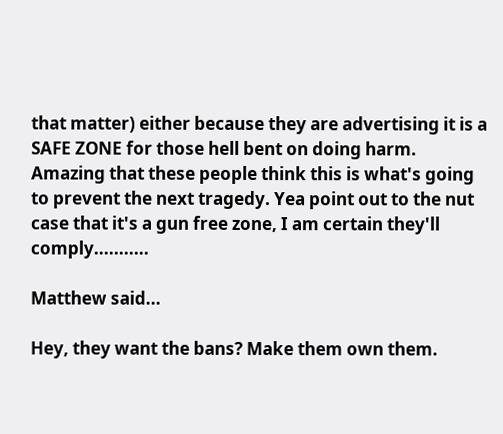that matter) either because they are advertising it is a SAFE ZONE for those hell bent on doing harm. Amazing that these people think this is what's going to prevent the next tragedy. Yea point out to the nut case that it's a gun free zone, I am certain they'll comply...........

Matthew said...

Hey, they want the bans? Make them own them.